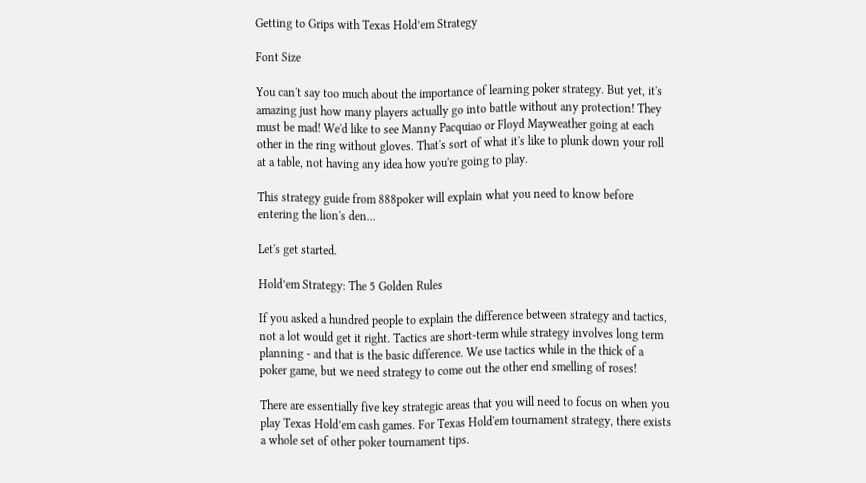Getting to Grips with Texas Hold’em Strategy

Font Size

You can't say too much about the importance of learning poker strategy. But yet, it's amazing just how many players actually go into battle without any protection! They must be mad! We'd like to see Manny Pacquiao or Floyd Mayweather going at each other in the ring without gloves. That's sort of what it's like to plunk down your roll at a table, not having any idea how you're going to play.

This strategy guide from 888poker will explain what you need to know before entering the lion's den...

Let's get started.

Hold’em Strategy: The 5 Golden Rules

If you asked a hundred people to explain the difference between strategy and tactics, not a lot would get it right. Tactics are short-term while strategy involves long term planning - and that is the basic difference. We use tactics while in the thick of a poker game, but we need strategy to come out the other end smelling of roses!

There are essentially five key strategic areas that you will need to focus on when you play Texas Hold’em cash games. For Texas Hold'em tournament strategy, there exists a whole set of other poker tournament tips.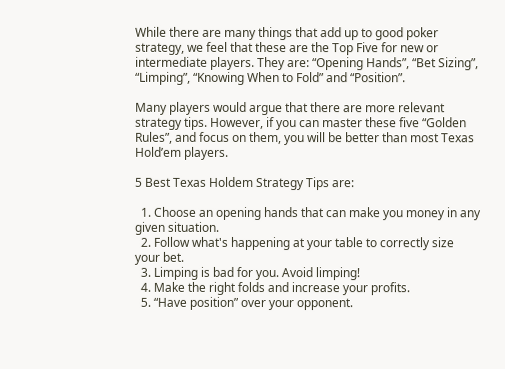While there are many things that add up to good poker strategy, we feel that these are the Top Five for new or intermediate players. They are: “Opening Hands”, “Bet Sizing”, “Limping”, “Knowing When to Fold” and “Position”.

Many players would argue that there are more relevant strategy tips. However, if you can master these five “Golden Rules”, and focus on them, you will be better than most Texas Hold’em players.

5 Best Texas Holdem Strategy Tips are:

  1. Choose an opening hands that can make you money in any given situation.
  2. Follow what's happening at your table to correctly size your bet.
  3. Limping is bad for you. Avoid limping!
  4. Make the right folds and increase your profits.
  5. “Have position” over your opponent.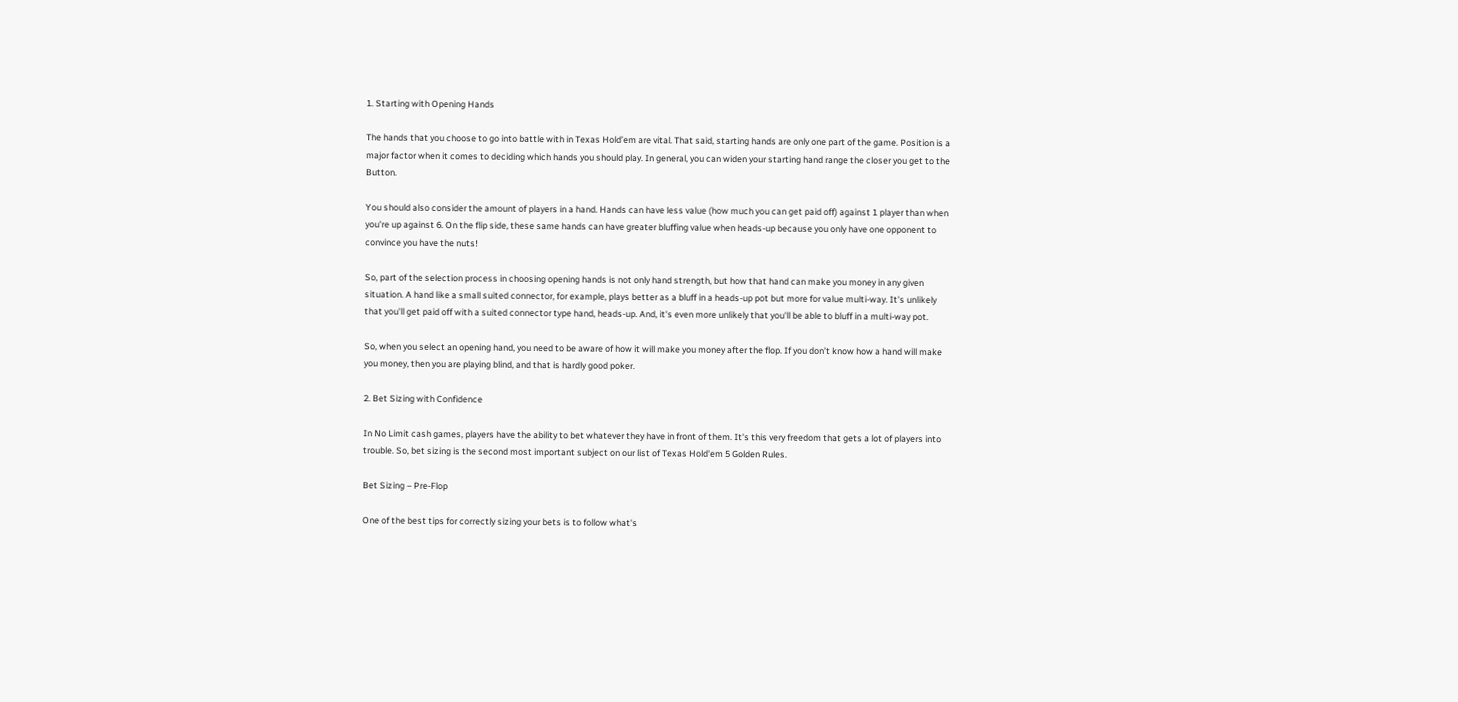1. Starting with Opening Hands

The hands that you choose to go into battle with in Texas Hold’em are vital. That said, starting hands are only one part of the game. Position is a major factor when it comes to deciding which hands you should play. In general, you can widen your starting hand range the closer you get to the Button.

You should also consider the amount of players in a hand. Hands can have less value (how much you can get paid off) against 1 player than when you're up against 6. On the flip side, these same hands can have greater bluffing value when heads-up because you only have one opponent to convince you have the nuts!

So, part of the selection process in choosing opening hands is not only hand strength, but how that hand can make you money in any given situation. A hand like a small suited connector, for example, plays better as a bluff in a heads-up pot but more for value multi-way. It's unlikely that you'll get paid off with a suited connector type hand, heads-up. And, it's even more unlikely that you'll be able to bluff in a multi-way pot.

So, when you select an opening hand, you need to be aware of how it will make you money after the flop. If you don’t know how a hand will make you money, then you are playing blind, and that is hardly good poker.

2. Bet Sizing with Confidence

In No Limit cash games, players have the ability to bet whatever they have in front of them. It's this very freedom that gets a lot of players into trouble. So, bet sizing is the second most important subject on our list of Texas Hold'em 5 Golden Rules.

Bet Sizing – Pre-Flop

One of the best tips for correctly sizing your bets is to follow what's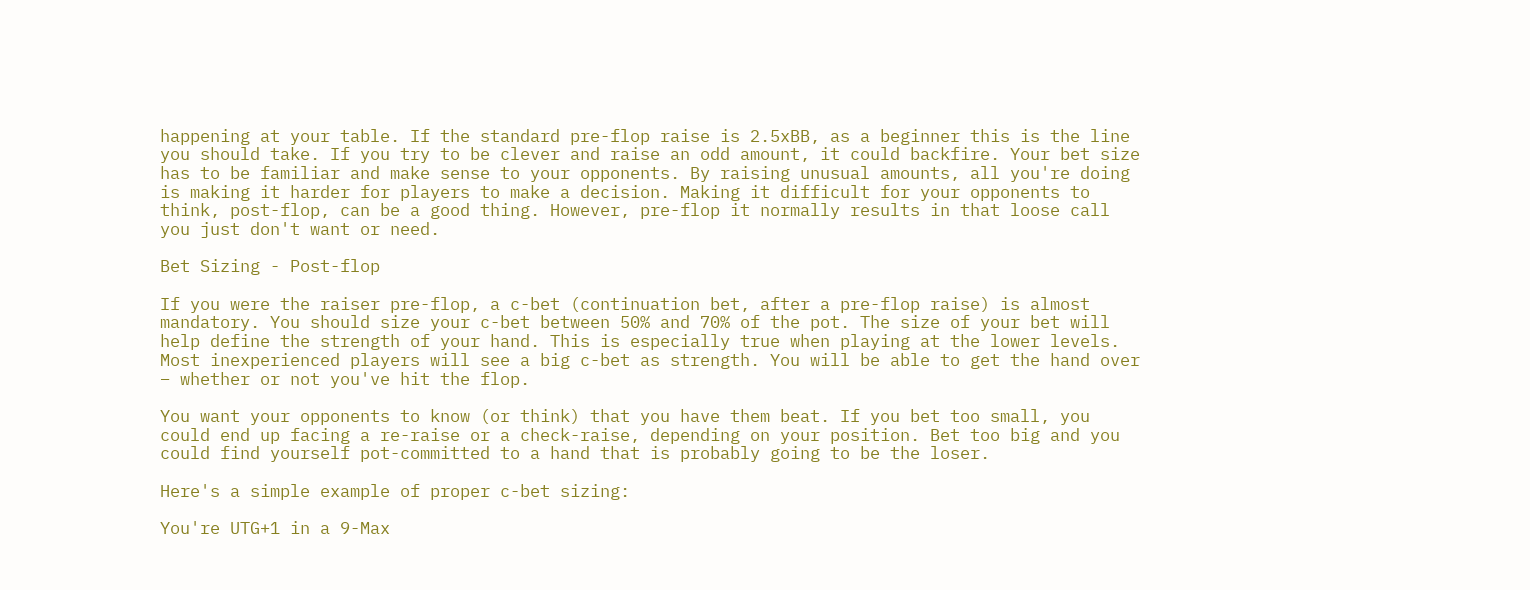happening at your table. If the standard pre-flop raise is 2.5xBB, as a beginner this is the line you should take. If you try to be clever and raise an odd amount, it could backfire. Your bet size has to be familiar and make sense to your opponents. By raising unusual amounts, all you're doing is making it harder for players to make a decision. Making it difficult for your opponents to think, post-flop, can be a good thing. However, pre-flop it normally results in that loose call you just don't want or need.

Bet Sizing - Post-flop

If you were the raiser pre-flop, a c-bet (continuation bet, after a pre-flop raise) is almost mandatory. You should size your c-bet between 50% and 70% of the pot. The size of your bet will help define the strength of your hand. This is especially true when playing at the lower levels. Most inexperienced players will see a big c-bet as strength. You will be able to get the hand over – whether or not you've hit the flop.

You want your opponents to know (or think) that you have them beat. If you bet too small, you could end up facing a re-raise or a check-raise, depending on your position. Bet too big and you could find yourself pot-committed to a hand that is probably going to be the loser.

Here's a simple example of proper c-bet sizing:

You're UTG+1 in a 9-Max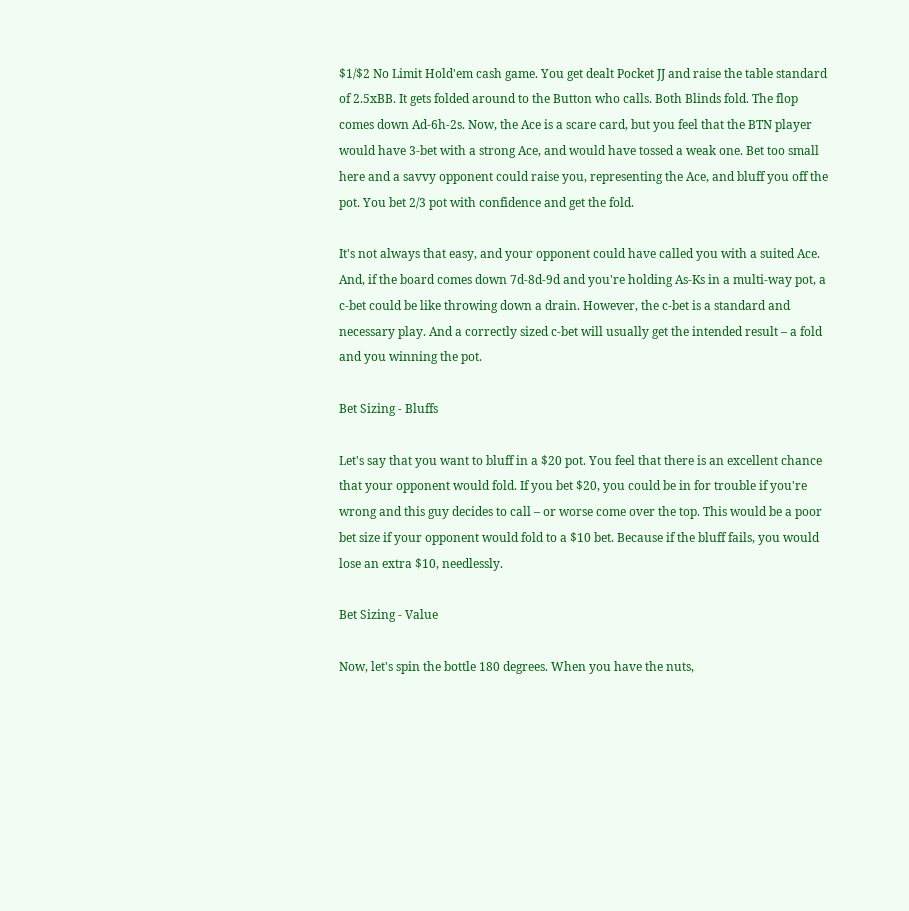$1/$2 No Limit Hold'em cash game. You get dealt Pocket JJ and raise the table standard of 2.5xBB. It gets folded around to the Button who calls. Both Blinds fold. The flop comes down Ad-6h-2s. Now, the Ace is a scare card, but you feel that the BTN player would have 3-bet with a strong Ace, and would have tossed a weak one. Bet too small here and a savvy opponent could raise you, representing the Ace, and bluff you off the pot. You bet 2/3 pot with confidence and get the fold.

It's not always that easy, and your opponent could have called you with a suited Ace. And, if the board comes down 7d-8d-9d and you're holding As-Ks in a multi-way pot, a c-bet could be like throwing down a drain. However, the c-bet is a standard and necessary play. And a correctly sized c-bet will usually get the intended result – a fold and you winning the pot.

Bet Sizing - Bluffs

Let's say that you want to bluff in a $20 pot. You feel that there is an excellent chance that your opponent would fold. If you bet $20, you could be in for trouble if you're wrong and this guy decides to call – or worse come over the top. This would be a poor bet size if your opponent would fold to a $10 bet. Because if the bluff fails, you would lose an extra $10, needlessly.

Bet Sizing - Value

Now, let's spin the bottle 180 degrees. When you have the nuts,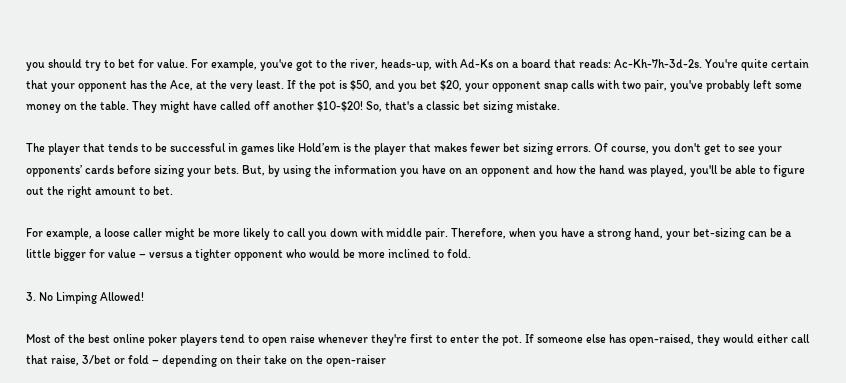you should try to bet for value. For example, you've got to the river, heads-up, with Ad-Ks on a board that reads: Ac-Kh-7h-3d-2s. You're quite certain that your opponent has the Ace, at the very least. If the pot is $50, and you bet $20, your opponent snap calls with two pair, you've probably left some money on the table. They might have called off another $10-$20! So, that's a classic bet sizing mistake.

The player that tends to be successful in games like Hold’em is the player that makes fewer bet sizing errors. Of course, you don't get to see your opponents’ cards before sizing your bets. But, by using the information you have on an opponent and how the hand was played, you'll be able to figure out the right amount to bet.

For example, a loose caller might be more likely to call you down with middle pair. Therefore, when you have a strong hand, your bet-sizing can be a little bigger for value – versus a tighter opponent who would be more inclined to fold.

3. No Limping Allowed!

Most of the best online poker players tend to open raise whenever they're first to enter the pot. If someone else has open-raised, they would either call that raise, 3/bet or fold – depending on their take on the open-raiser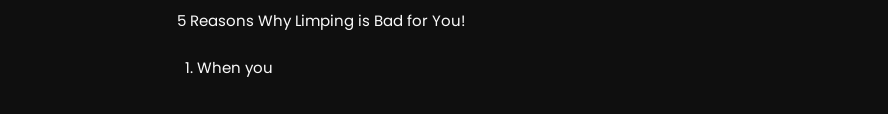5 Reasons Why Limping is Bad for You!

  1. When you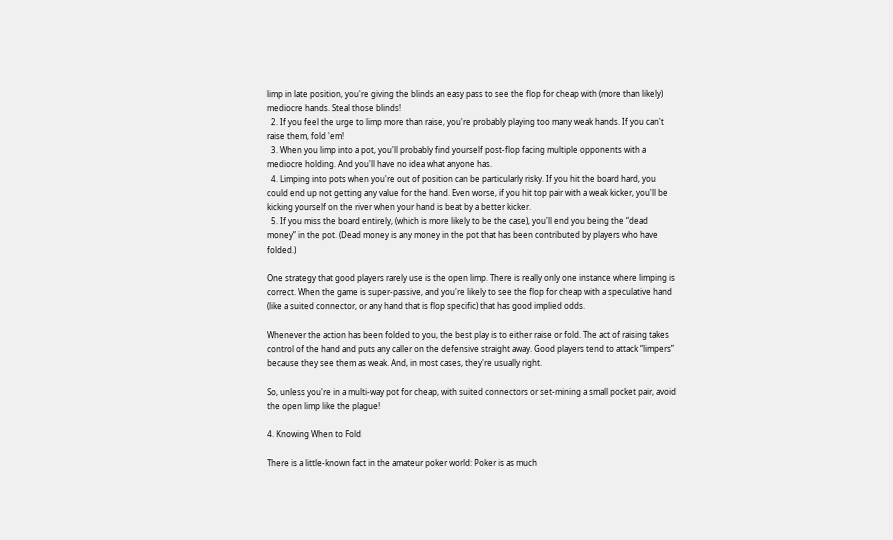limp in late position, you're giving the blinds an easy pass to see the flop for cheap with (more than likely) mediocre hands. Steal those blinds!
  2. If you feel the urge to limp more than raise, you're probably playing too many weak hands. If you can't raise them, fold 'em!
  3. When you limp into a pot, you'll probably find yourself post-flop facing multiple opponents with a mediocre holding. And you'll have no idea what anyone has.
  4. Limping into pots when you're out of position can be particularly risky. If you hit the board hard, you could end up not getting any value for the hand. Even worse, if you hit top pair with a weak kicker, you'll be kicking yourself on the river when your hand is beat by a better kicker.
  5. If you miss the board entirely, (which is more likely to be the case), you'll end you being the “dead money” in the pot. (Dead money is any money in the pot that has been contributed by players who have folded.)

One strategy that good players rarely use is the open limp. There is really only one instance where limping is correct. When the game is super-passive, and you're likely to see the flop for cheap with a speculative hand (like a suited connector, or any hand that is flop specific) that has good implied odds.

Whenever the action has been folded to you, the best play is to either raise or fold. The act of raising takes control of the hand and puts any caller on the defensive straight away. Good players tend to attack “limpers” because they see them as weak. And, in most cases, they're usually right.

So, unless you're in a multi-way pot for cheap, with suited connectors or set-mining a small pocket pair, avoid the open limp like the plague!

4. Knowing When to Fold

There is a little-known fact in the amateur poker world: Poker is as much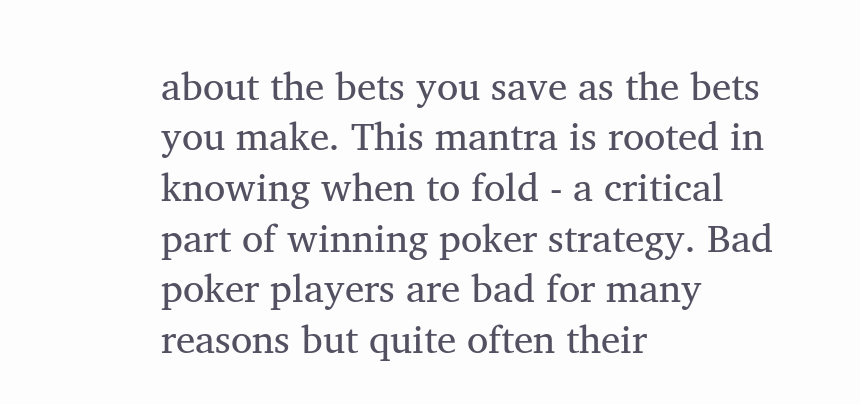about the bets you save as the bets you make. This mantra is rooted in knowing when to fold - a critical part of winning poker strategy. Bad poker players are bad for many reasons but quite often their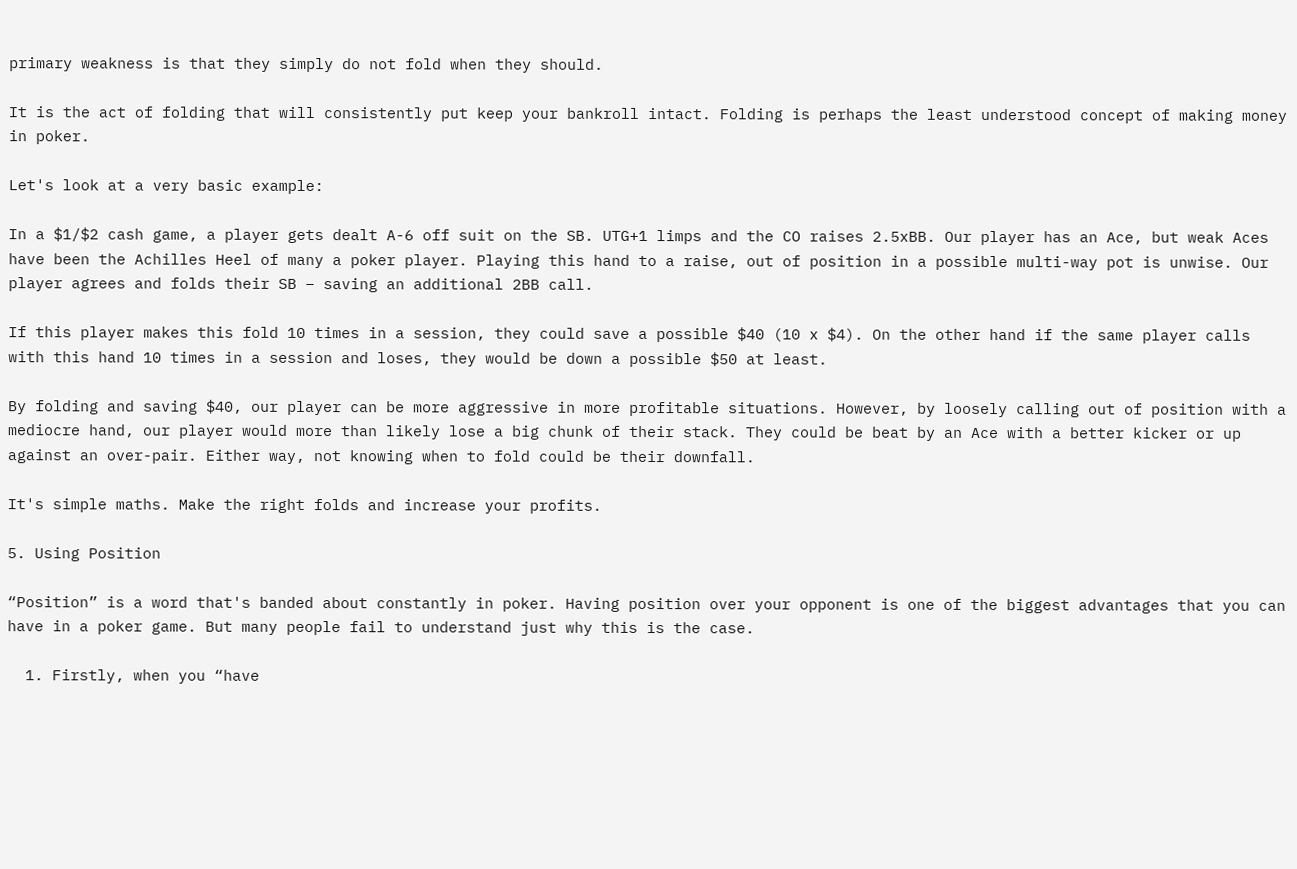primary weakness is that they simply do not fold when they should.

It is the act of folding that will consistently put keep your bankroll intact. Folding is perhaps the least understood concept of making money in poker.

Let's look at a very basic example:

In a $1/$2 cash game, a player gets dealt A-6 off suit on the SB. UTG+1 limps and the CO raises 2.5xBB. Our player has an Ace, but weak Aces have been the Achilles Heel of many a poker player. Playing this hand to a raise, out of position in a possible multi-way pot is unwise. Our player agrees and folds their SB – saving an additional 2BB call.

If this player makes this fold 10 times in a session, they could save a possible $40 (10 x $4). On the other hand if the same player calls with this hand 10 times in a session and loses, they would be down a possible $50 at least.

By folding and saving $40, our player can be more aggressive in more profitable situations. However, by loosely calling out of position with a mediocre hand, our player would more than likely lose a big chunk of their stack. They could be beat by an Ace with a better kicker or up against an over-pair. Either way, not knowing when to fold could be their downfall.

It's simple maths. Make the right folds and increase your profits.

5. Using Position

“Position” is a word that's banded about constantly in poker. Having position over your opponent is one of the biggest advantages that you can have in a poker game. But many people fail to understand just why this is the case.

  1. Firstly, when you “have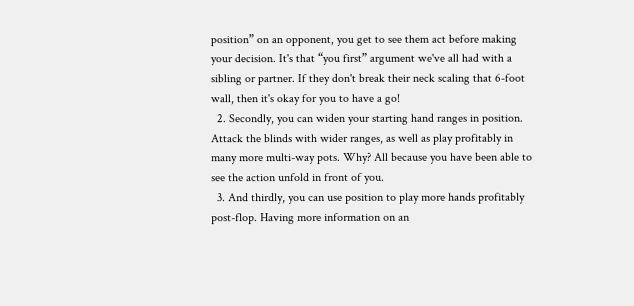position” on an opponent, you get to see them act before making your decision. It's that “you first” argument we've all had with a sibling or partner. If they don't break their neck scaling that 6-foot wall, then it's okay for you to have a go!
  2. Secondly, you can widen your starting hand ranges in position. Attack the blinds with wider ranges, as well as play profitably in many more multi-way pots. Why? All because you have been able to see the action unfold in front of you.
  3. And thirdly, you can use position to play more hands profitably post-flop. Having more information on an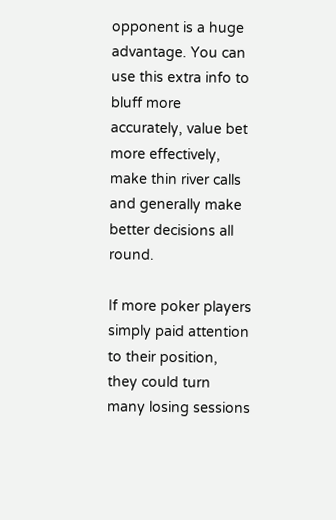opponent is a huge advantage. You can use this extra info to bluff more accurately, value bet more effectively, make thin river calls and generally make better decisions all round.

If more poker players simply paid attention to their position, they could turn many losing sessions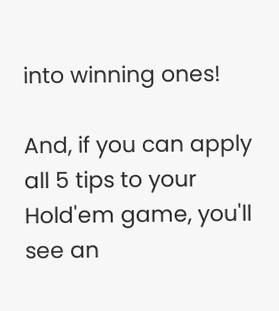into winning ones!

And, if you can apply all 5 tips to your Hold'em game, you'll see an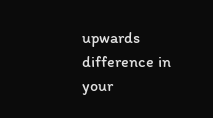upwards difference in your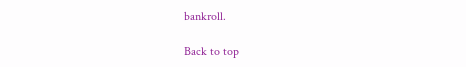bankroll.

Back to top